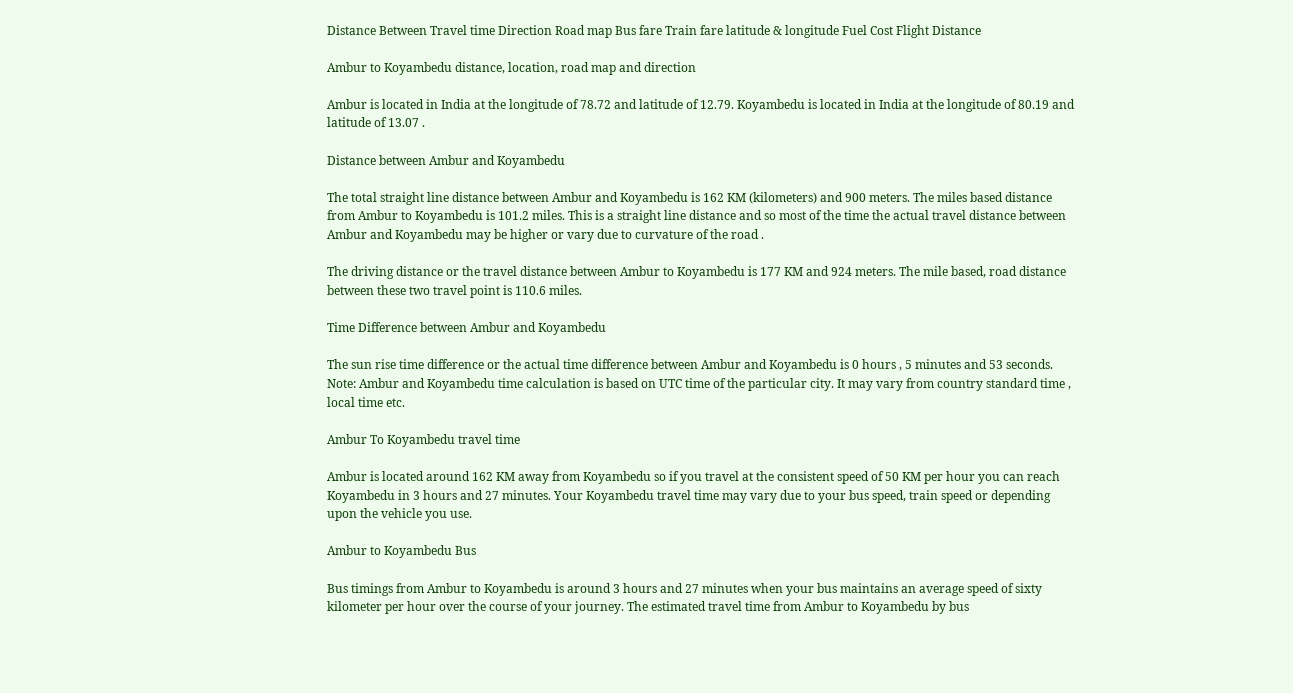Distance Between Travel time Direction Road map Bus fare Train fare latitude & longitude Fuel Cost Flight Distance

Ambur to Koyambedu distance, location, road map and direction

Ambur is located in India at the longitude of 78.72 and latitude of 12.79. Koyambedu is located in India at the longitude of 80.19 and latitude of 13.07 .

Distance between Ambur and Koyambedu

The total straight line distance between Ambur and Koyambedu is 162 KM (kilometers) and 900 meters. The miles based distance from Ambur to Koyambedu is 101.2 miles. This is a straight line distance and so most of the time the actual travel distance between Ambur and Koyambedu may be higher or vary due to curvature of the road .

The driving distance or the travel distance between Ambur to Koyambedu is 177 KM and 924 meters. The mile based, road distance between these two travel point is 110.6 miles.

Time Difference between Ambur and Koyambedu

The sun rise time difference or the actual time difference between Ambur and Koyambedu is 0 hours , 5 minutes and 53 seconds. Note: Ambur and Koyambedu time calculation is based on UTC time of the particular city. It may vary from country standard time , local time etc.

Ambur To Koyambedu travel time

Ambur is located around 162 KM away from Koyambedu so if you travel at the consistent speed of 50 KM per hour you can reach Koyambedu in 3 hours and 27 minutes. Your Koyambedu travel time may vary due to your bus speed, train speed or depending upon the vehicle you use.

Ambur to Koyambedu Bus

Bus timings from Ambur to Koyambedu is around 3 hours and 27 minutes when your bus maintains an average speed of sixty kilometer per hour over the course of your journey. The estimated travel time from Ambur to Koyambedu by bus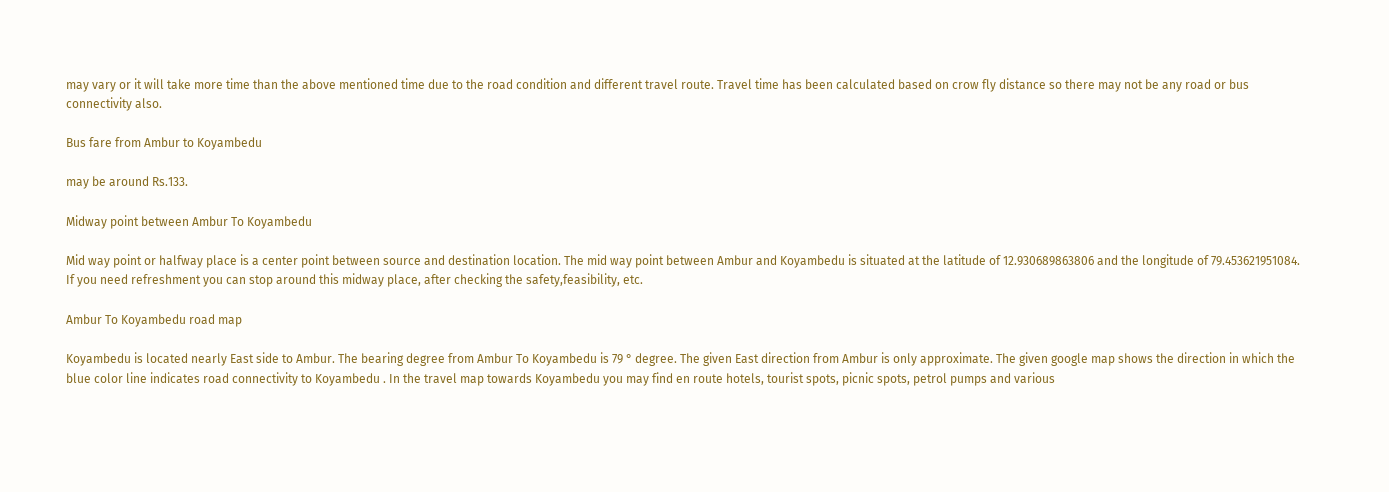may vary or it will take more time than the above mentioned time due to the road condition and different travel route. Travel time has been calculated based on crow fly distance so there may not be any road or bus connectivity also.

Bus fare from Ambur to Koyambedu

may be around Rs.133.

Midway point between Ambur To Koyambedu

Mid way point or halfway place is a center point between source and destination location. The mid way point between Ambur and Koyambedu is situated at the latitude of 12.930689863806 and the longitude of 79.453621951084. If you need refreshment you can stop around this midway place, after checking the safety,feasibility, etc.

Ambur To Koyambedu road map

Koyambedu is located nearly East side to Ambur. The bearing degree from Ambur To Koyambedu is 79 ° degree. The given East direction from Ambur is only approximate. The given google map shows the direction in which the blue color line indicates road connectivity to Koyambedu . In the travel map towards Koyambedu you may find en route hotels, tourist spots, picnic spots, petrol pumps and various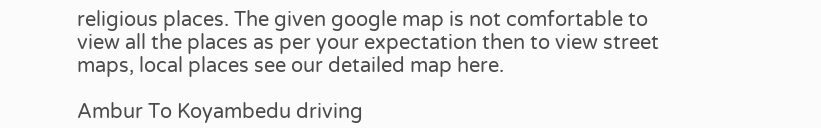religious places. The given google map is not comfortable to view all the places as per your expectation then to view street maps, local places see our detailed map here.

Ambur To Koyambedu driving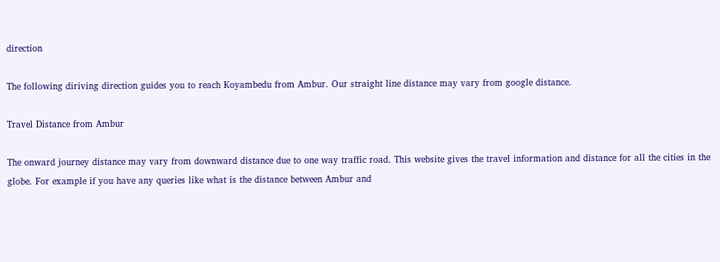direction

The following diriving direction guides you to reach Koyambedu from Ambur. Our straight line distance may vary from google distance.

Travel Distance from Ambur

The onward journey distance may vary from downward distance due to one way traffic road. This website gives the travel information and distance for all the cities in the globe. For example if you have any queries like what is the distance between Ambur and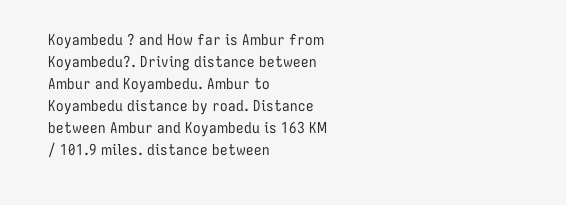Koyambedu ? and How far is Ambur from Koyambedu?. Driving distance between Ambur and Koyambedu. Ambur to Koyambedu distance by road. Distance between Ambur and Koyambedu is 163 KM / 101.9 miles. distance between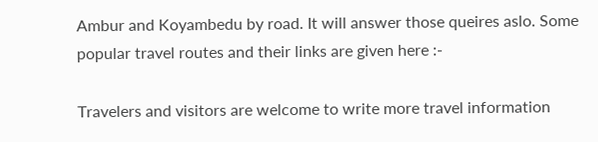Ambur and Koyambedu by road. It will answer those queires aslo. Some popular travel routes and their links are given here :-

Travelers and visitors are welcome to write more travel information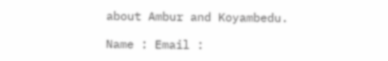about Ambur and Koyambedu.

Name : Email :